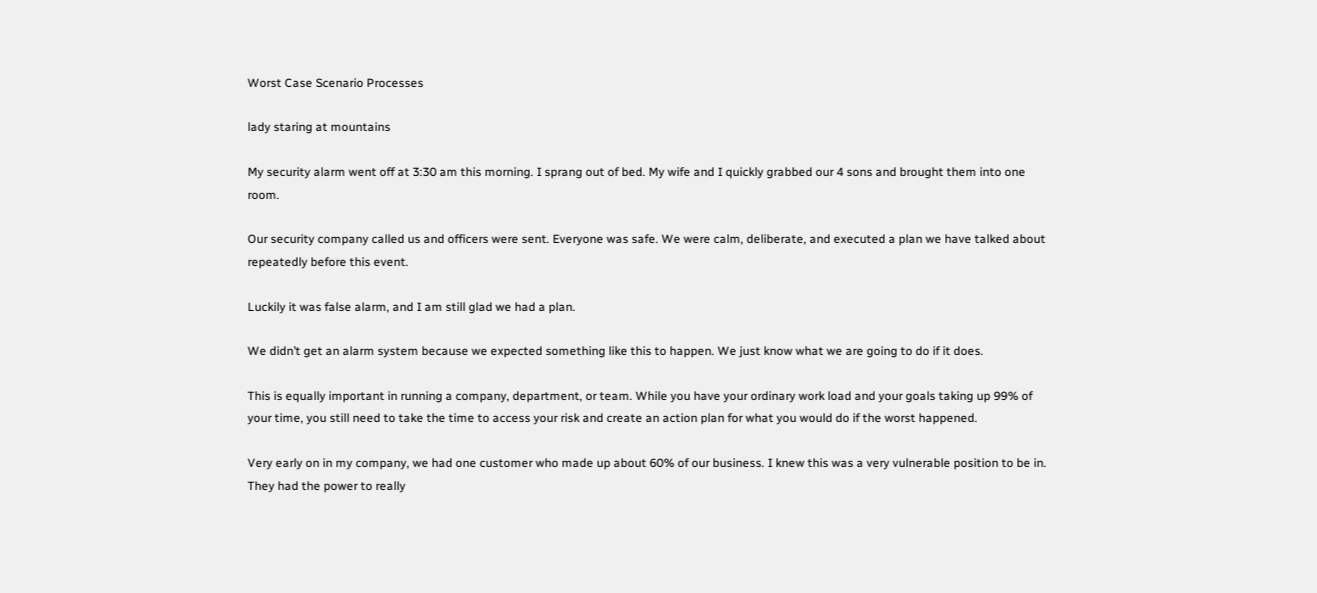Worst Case Scenario Processes

lady staring at mountains

My security alarm went off at 3:30 am this morning. I sprang out of bed. My wife and I quickly grabbed our 4 sons and brought them into one room.

Our security company called us and officers were sent. Everyone was safe. We were calm, deliberate, and executed a plan we have talked about repeatedly before this event.

Luckily it was false alarm, and I am still glad we had a plan.

We didn’t get an alarm system because we expected something like this to happen. We just know what we are going to do if it does.

This is equally important in running a company, department, or team. While you have your ordinary work load and your goals taking up 99% of your time, you still need to take the time to access your risk and create an action plan for what you would do if the worst happened.

Very early on in my company, we had one customer who made up about 60% of our business. I knew this was a very vulnerable position to be in. They had the power to really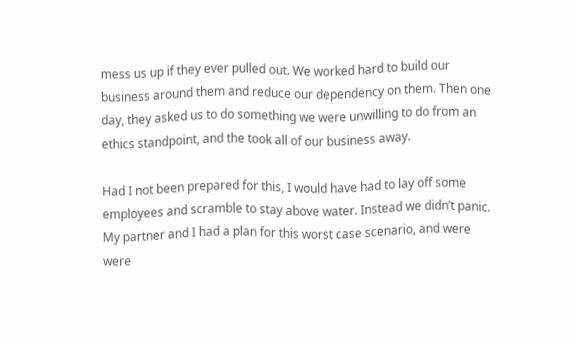mess us up if they ever pulled out. We worked hard to build our business around them and reduce our dependency on them. Then one day, they asked us to do something we were unwilling to do from an ethics standpoint, and the took all of our business away.

Had I not been prepared for this, I would have had to lay off some employees and scramble to stay above water. Instead we didn’t panic. My partner and I had a plan for this worst case scenario, and were were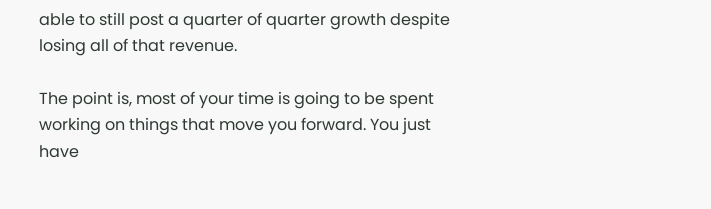able to still post a quarter of quarter growth despite losing all of that revenue.

The point is, most of your time is going to be spent working on things that move you forward. You just have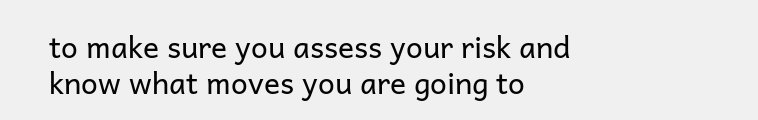to make sure you assess your risk and know what moves you are going to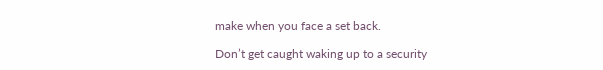make when you face a set back.

Don’t get caught waking up to a security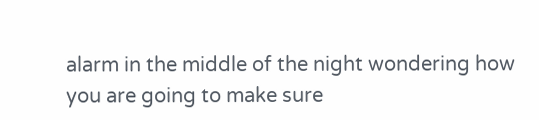alarm in the middle of the night wondering how you are going to make sure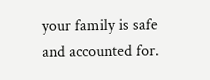your family is safe and accounted for.